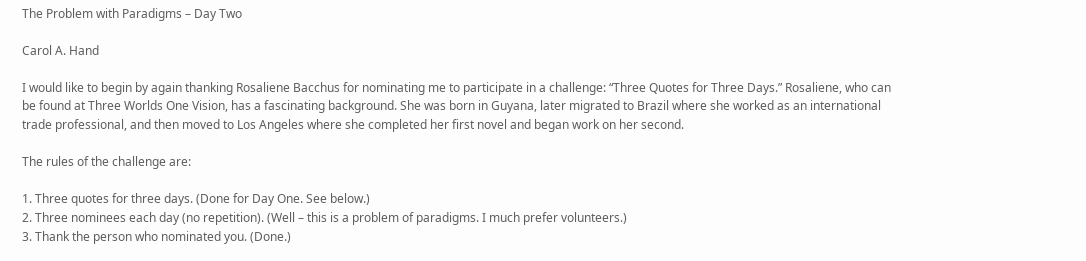The Problem with Paradigms – Day Two

Carol A. Hand

I would like to begin by again thanking Rosaliene Bacchus for nominating me to participate in a challenge: “Three Quotes for Three Days.” Rosaliene, who can be found at Three Worlds One Vision, has a fascinating background. She was born in Guyana, later migrated to Brazil where she worked as an international trade professional, and then moved to Los Angeles where she completed her first novel and began work on her second.

The rules of the challenge are:

1. Three quotes for three days. (Done for Day One. See below.)
2. Three nominees each day (no repetition). (Well – this is a problem of paradigms. I much prefer volunteers.)
3. Thank the person who nominated you. (Done.)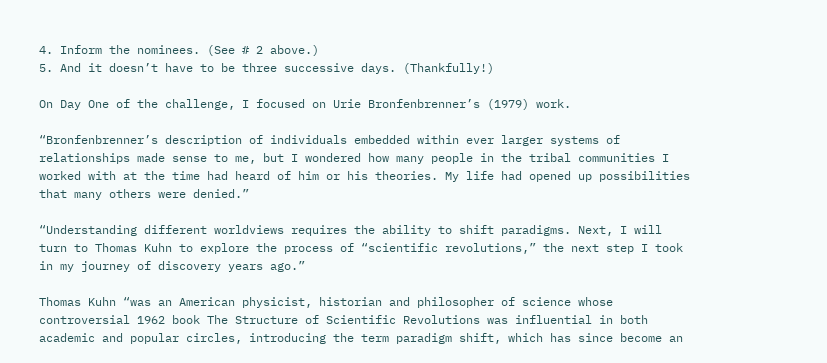4. Inform the nominees. (See # 2 above.)
5. And it doesn’t have to be three successive days. (Thankfully!)

On Day One of the challenge, I focused on Urie Bronfenbrenner’s (1979) work.

“Bronfenbrenner’s description of individuals embedded within ever larger systems of relationships made sense to me, but I wondered how many people in the tribal communities I worked with at the time had heard of him or his theories. My life had opened up possibilities that many others were denied.”

“Understanding different worldviews requires the ability to shift paradigms. Next, I will turn to Thomas Kuhn to explore the process of “scientific revolutions,” the next step I took in my journey of discovery years ago.”

Thomas Kuhn “was an American physicist, historian and philosopher of science whose controversial 1962 book The Structure of Scientific Revolutions was influential in both academic and popular circles, introducing the term paradigm shift, which has since become an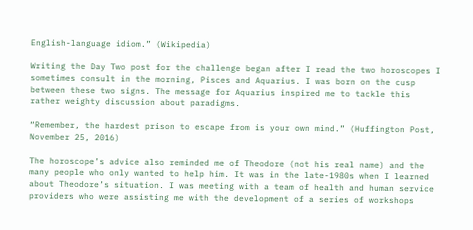English-language idiom.” (Wikipedia)

Writing the Day Two post for the challenge began after I read the two horoscopes I sometimes consult in the morning, Pisces and Aquarius. I was born on the cusp between these two signs. The message for Aquarius inspired me to tackle this rather weighty discussion about paradigms.

“Remember, the hardest prison to escape from is your own mind.” (Huffington Post, November 25, 2016)

The horoscope’s advice also reminded me of Theodore (not his real name) and the many people who only wanted to help him. It was in the late-1980s when I learned about Theodore’s situation. I was meeting with a team of health and human service providers who were assisting me with the development of a series of workshops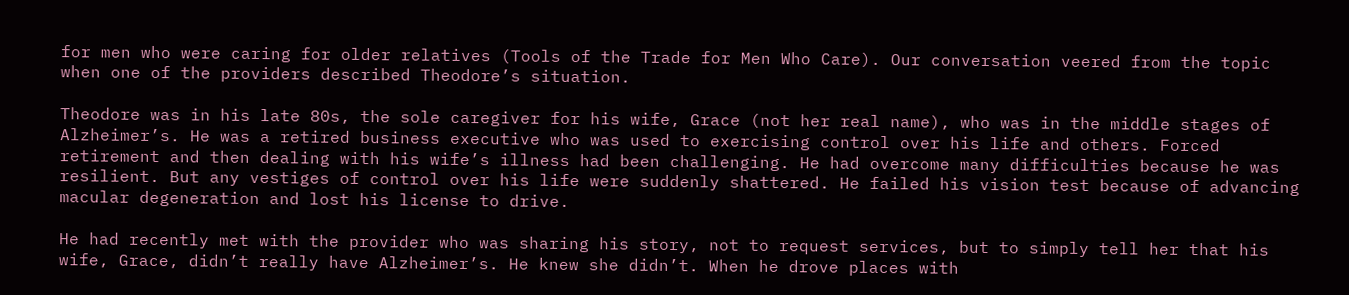for men who were caring for older relatives (Tools of the Trade for Men Who Care). Our conversation veered from the topic when one of the providers described Theodore’s situation.

Theodore was in his late 80s, the sole caregiver for his wife, Grace (not her real name), who was in the middle stages of Alzheimer’s. He was a retired business executive who was used to exercising control over his life and others. Forced retirement and then dealing with his wife’s illness had been challenging. He had overcome many difficulties because he was resilient. But any vestiges of control over his life were suddenly shattered. He failed his vision test because of advancing macular degeneration and lost his license to drive.

He had recently met with the provider who was sharing his story, not to request services, but to simply tell her that his wife, Grace, didn’t really have Alzheimer’s. He knew she didn’t. When he drove places with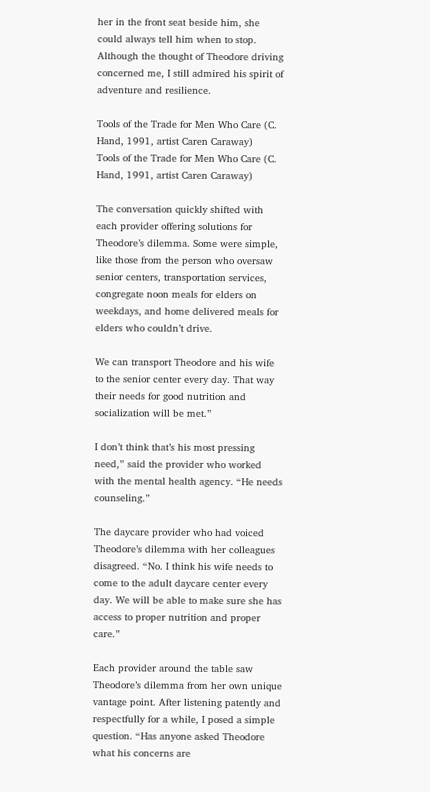her in the front seat beside him, she could always tell him when to stop. Although the thought of Theodore driving concerned me, I still admired his spirit of adventure and resilience.

Tools of the Trade for Men Who Care (C. Hand, 1991, artist Caren Caraway)
Tools of the Trade for Men Who Care (C. Hand, 1991, artist Caren Caraway)

The conversation quickly shifted with each provider offering solutions for Theodore’s dilemma. Some were simple, like those from the person who oversaw senior centers, transportation services, congregate noon meals for elders on weekdays, and home delivered meals for elders who couldn’t drive.

We can transport Theodore and his wife to the senior center every day. That way their needs for good nutrition and socialization will be met.”

I don’t think that’s his most pressing need,” said the provider who worked with the mental health agency. “He needs counseling.”

The daycare provider who had voiced Theodore’s dilemma with her colleagues disagreed. “No. I think his wife needs to come to the adult daycare center every day. We will be able to make sure she has access to proper nutrition and proper care.”

Each provider around the table saw Theodore’s dilemma from her own unique vantage point. After listening patently and respectfully for a while, I posed a simple question. “Has anyone asked Theodore what his concerns are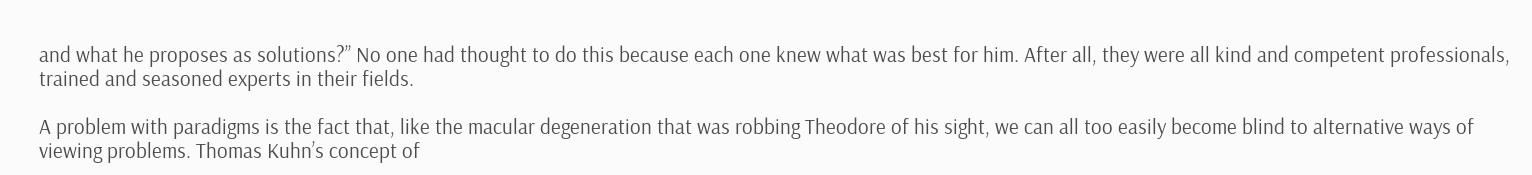and what he proposes as solutions?” No one had thought to do this because each one knew what was best for him. After all, they were all kind and competent professionals, trained and seasoned experts in their fields.

A problem with paradigms is the fact that, like the macular degeneration that was robbing Theodore of his sight, we can all too easily become blind to alternative ways of viewing problems. Thomas Kuhn’s concept of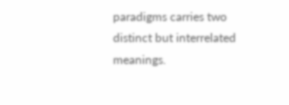paradigms carries two distinct but interrelated meanings.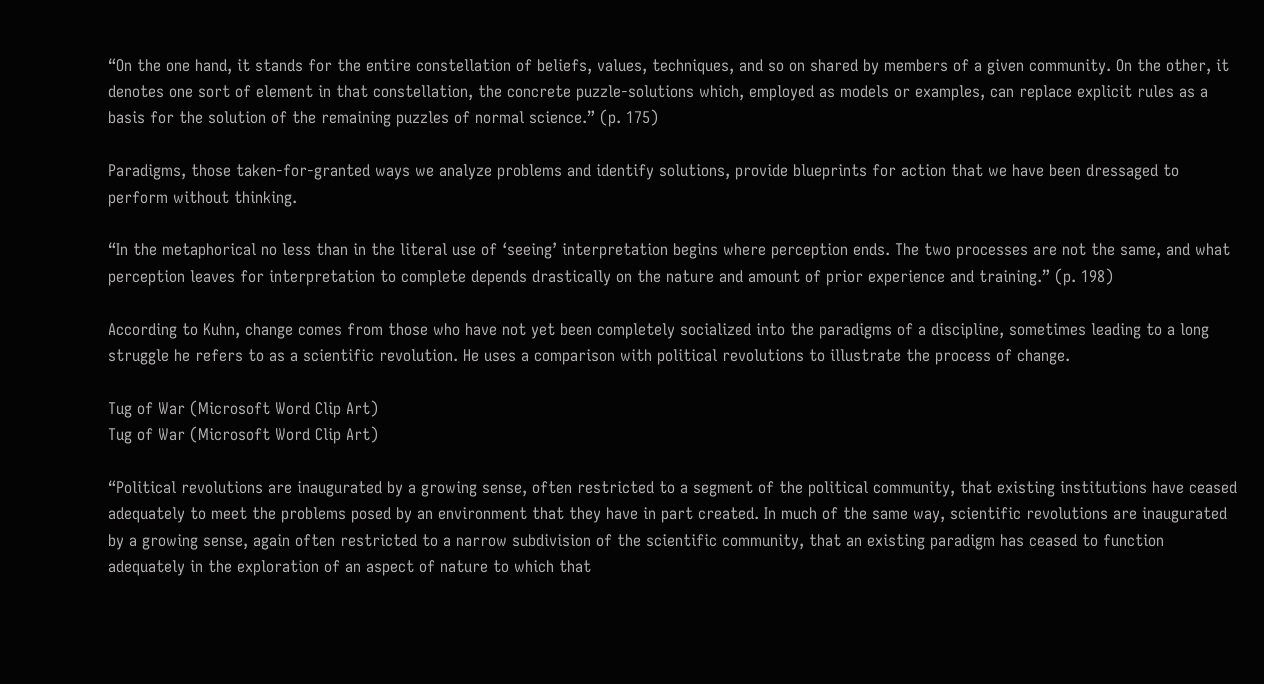“On the one hand, it stands for the entire constellation of beliefs, values, techniques, and so on shared by members of a given community. On the other, it denotes one sort of element in that constellation, the concrete puzzle-solutions which, employed as models or examples, can replace explicit rules as a basis for the solution of the remaining puzzles of normal science.” (p. 175)

Paradigms, those taken-for-granted ways we analyze problems and identify solutions, provide blueprints for action that we have been dressaged to perform without thinking.

“In the metaphorical no less than in the literal use of ‘seeing’ interpretation begins where perception ends. The two processes are not the same, and what perception leaves for interpretation to complete depends drastically on the nature and amount of prior experience and training.” (p. 198)

According to Kuhn, change comes from those who have not yet been completely socialized into the paradigms of a discipline, sometimes leading to a long struggle he refers to as a scientific revolution. He uses a comparison with political revolutions to illustrate the process of change.

Tug of War (Microsoft Word Clip Art)
Tug of War (Microsoft Word Clip Art)

“Political revolutions are inaugurated by a growing sense, often restricted to a segment of the political community, that existing institutions have ceased adequately to meet the problems posed by an environment that they have in part created. In much of the same way, scientific revolutions are inaugurated by a growing sense, again often restricted to a narrow subdivision of the scientific community, that an existing paradigm has ceased to function adequately in the exploration of an aspect of nature to which that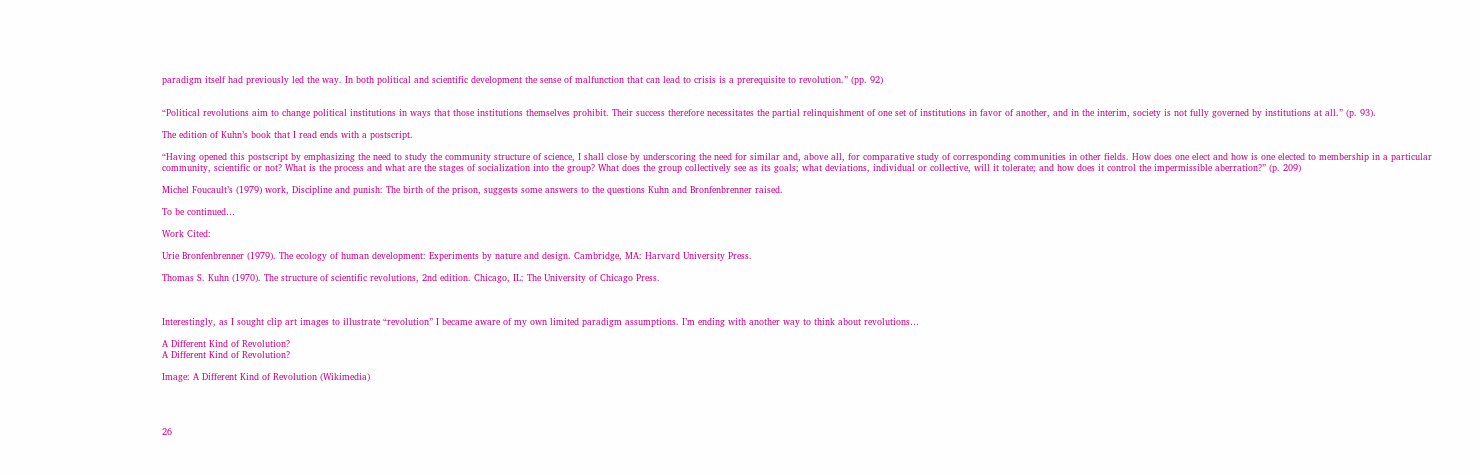paradigm itself had previously led the way. In both political and scientific development the sense of malfunction that can lead to crisis is a prerequisite to revolution.” (pp. 92)


“Political revolutions aim to change political institutions in ways that those institutions themselves prohibit. Their success therefore necessitates the partial relinquishment of one set of institutions in favor of another, and in the interim, society is not fully governed by institutions at all.” (p. 93).

The edition of Kuhn’s book that I read ends with a postscript.

“Having opened this postscript by emphasizing the need to study the community structure of science, I shall close by underscoring the need for similar and, above all, for comparative study of corresponding communities in other fields. How does one elect and how is one elected to membership in a particular community, scientific or not? What is the process and what are the stages of socialization into the group? What does the group collectively see as its goals; what deviations, individual or collective, will it tolerate; and how does it control the impermissible aberration?” (p. 209)

Michel Foucault’s (1979) work, Discipline and punish: The birth of the prison, suggests some answers to the questions Kuhn and Bronfenbrenner raised.

To be continued…

Work Cited:

Urie Bronfenbrenner (1979). The ecology of human development: Experiments by nature and design. Cambridge, MA: Harvard University Press.

Thomas S. Kuhn (1970). The structure of scientific revolutions, 2nd edition. Chicago, IL: The University of Chicago Press.



Interestingly, as I sought clip art images to illustrate “revolution” I became aware of my own limited paradigm assumptions. I’m ending with another way to think about revolutions…

A Different Kind of Revolution?
A Different Kind of Revolution?

Image: A Different Kind of Revolution (Wikimedia)




26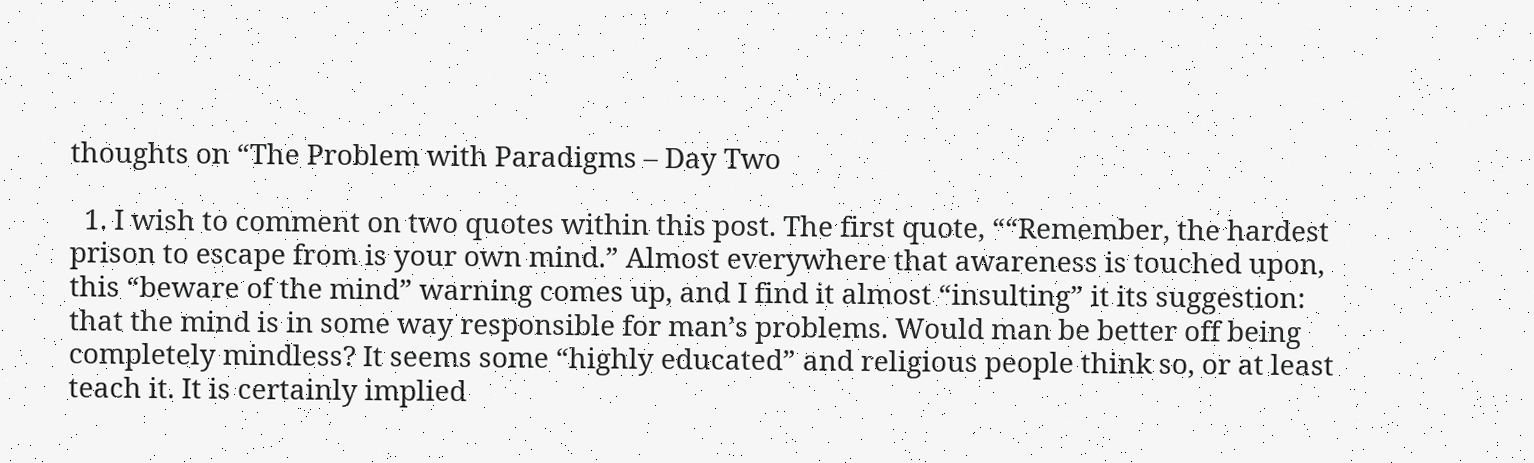thoughts on “The Problem with Paradigms – Day Two

  1. I wish to comment on two quotes within this post. The first quote, ““Remember, the hardest prison to escape from is your own mind.” Almost everywhere that awareness is touched upon, this “beware of the mind” warning comes up, and I find it almost “insulting” it its suggestion: that the mind is in some way responsible for man’s problems. Would man be better off being completely mindless? It seems some “highly educated” and religious people think so, or at least teach it. It is certainly implied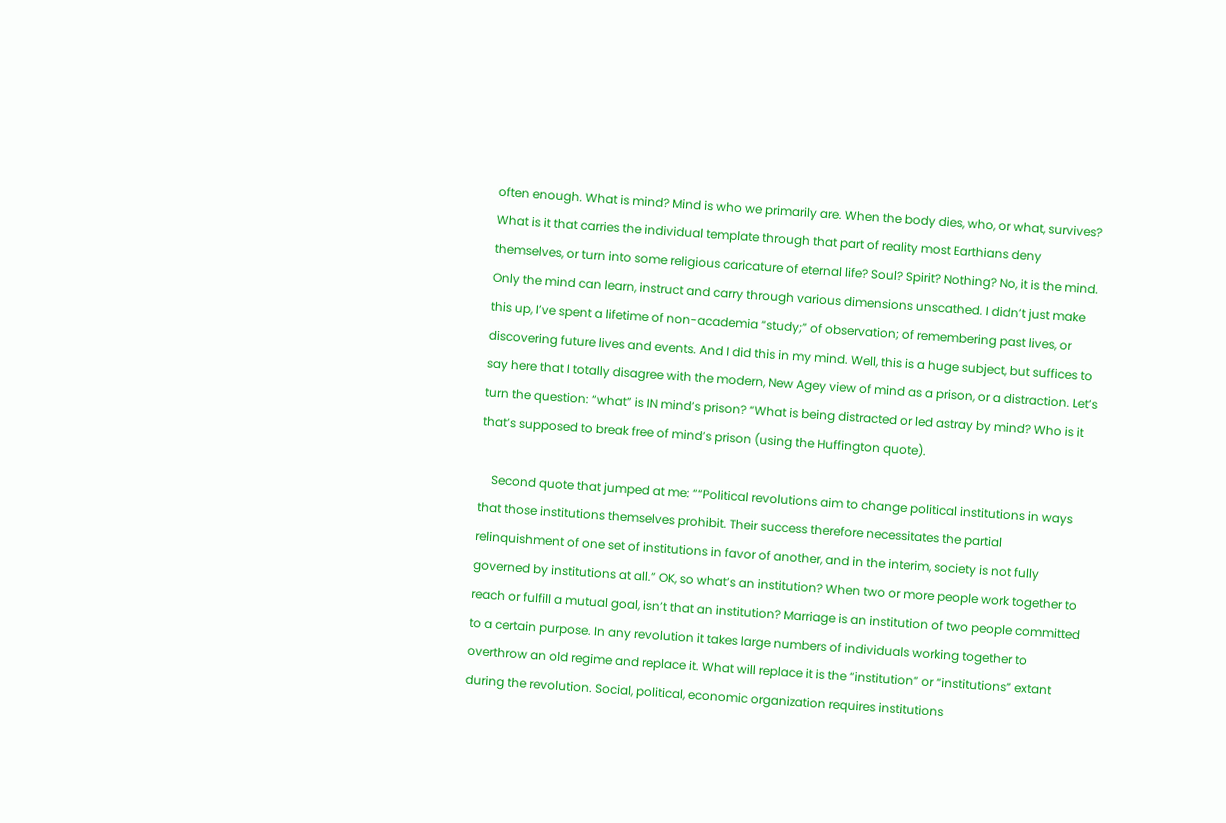often enough. What is mind? Mind is who we primarily are. When the body dies, who, or what, survives? What is it that carries the individual template through that part of reality most Earthians deny themselves, or turn into some religious caricature of eternal life? Soul? Spirit? Nothing? No, it is the mind. Only the mind can learn, instruct and carry through various dimensions unscathed. I didn’t just make this up, I’ve spent a lifetime of non-academia “study;” of observation; of remembering past lives, or discovering future lives and events. And I did this in my mind. Well, this is a huge subject, but suffices to say here that I totally disagree with the modern, New Agey view of mind as a prison, or a distraction. Let’s turn the question: “what” is IN mind’s prison? “What is being distracted or led astray by mind? Who is it that’s supposed to break free of mind’s prison (using the Huffington quote).

    Second quote that jumped at me: ““Political revolutions aim to change political institutions in ways that those institutions themselves prohibit. Their success therefore necessitates the partial relinquishment of one set of institutions in favor of another, and in the interim, society is not fully governed by institutions at all.” OK, so what’s an institution? When two or more people work together to reach or fulfill a mutual goal, isn’t that an institution? Marriage is an institution of two people committed to a certain purpose. In any revolution it takes large numbers of individuals working together to overthrow an old regime and replace it. What will replace it is the “institution” or “institutions” extant during the revolution. Social, political, economic organization requires institutions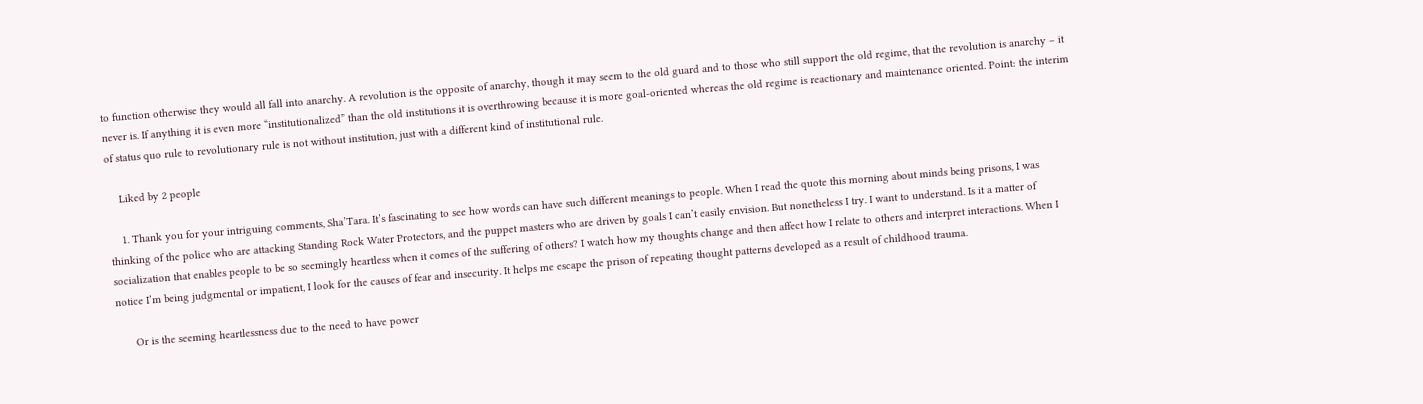to function otherwise they would all fall into anarchy. A revolution is the opposite of anarchy, though it may seem to the old guard and to those who still support the old regime, that the revolution is anarchy – it never is. If anything it is even more “institutionalized” than the old institutions it is overthrowing because it is more goal-oriented whereas the old regime is reactionary and maintenance oriented. Point: the interim of status quo rule to revolutionary rule is not without institution, just with a different kind of institutional rule.

    Liked by 2 people

    1. Thank you for your intriguing comments, Sha’Tara. It’s fascinating to see how words can have such different meanings to people. When I read the quote this morning about minds being prisons, I was thinking of the police who are attacking Standing Rock Water Protectors, and the puppet masters who are driven by goals I can’t easily envision. But nonetheless I try. I want to understand. Is it a matter of socialization that enables people to be so seemingly heartless when it comes of the suffering of others? I watch how my thoughts change and then affect how I relate to others and interpret interactions. When I notice I’m being judgmental or impatient, I look for the causes of fear and insecurity. It helps me escape the prison of repeating thought patterns developed as a result of childhood trauma.

      Or is the seeming heartlessness due to the need to have power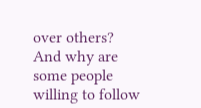over others? And why are some people willing to follow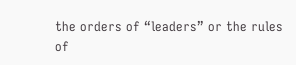the orders of “leaders” or the rules of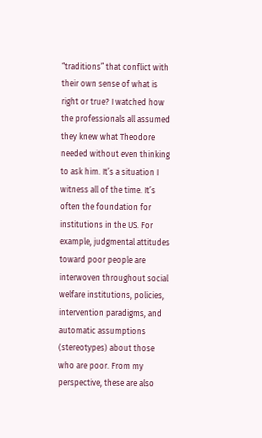“traditions” that conflict with their own sense of what is right or true? I watched how the professionals all assumed they knew what Theodore needed without even thinking to ask him. It’s a situation I witness all of the time. It’s often the foundation for institutions in the US. For example, judgmental attitudes toward poor people are interwoven throughout social welfare institutions, policies, intervention paradigms, and automatic assumptions (stereotypes) about those who are poor. From my perspective, these are also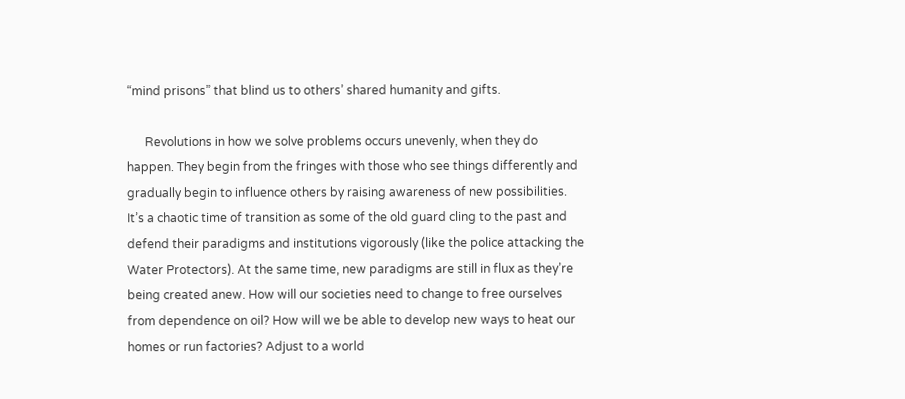“mind prisons” that blind us to others’ shared humanity and gifts.

      Revolutions in how we solve problems occurs unevenly, when they do happen. They begin from the fringes with those who see things differently and gradually begin to influence others by raising awareness of new possibilities. It’s a chaotic time of transition as some of the old guard cling to the past and defend their paradigms and institutions vigorously (like the police attacking the Water Protectors). At the same time, new paradigms are still in flux as they’re being created anew. How will our societies need to change to free ourselves from dependence on oil? How will we be able to develop new ways to heat our homes or run factories? Adjust to a world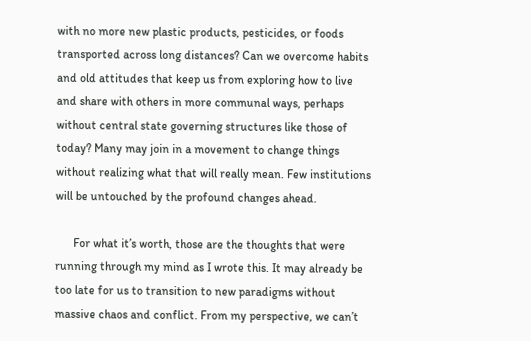with no more new plastic products, pesticides, or foods transported across long distances? Can we overcome habits and old attitudes that keep us from exploring how to live and share with others in more communal ways, perhaps without central state governing structures like those of today? Many may join in a movement to change things without realizing what that will really mean. Few institutions will be untouched by the profound changes ahead.

      For what it’s worth, those are the thoughts that were running through my mind as I wrote this. It may already be too late for us to transition to new paradigms without massive chaos and conflict. From my perspective, we can’t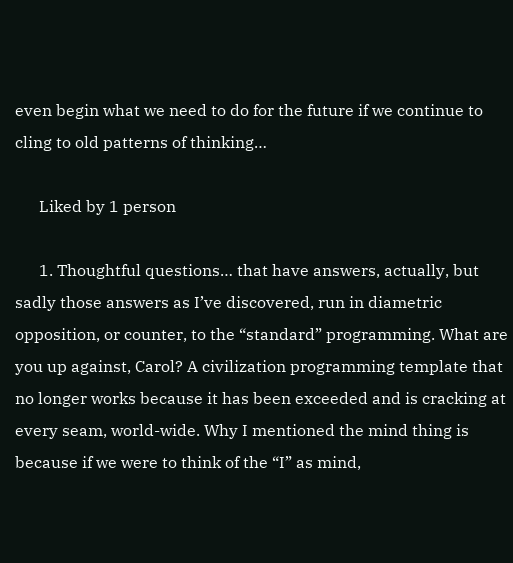even begin what we need to do for the future if we continue to cling to old patterns of thinking…

      Liked by 1 person

      1. Thoughtful questions… that have answers, actually, but sadly those answers as I’ve discovered, run in diametric opposition, or counter, to the “standard” programming. What are you up against, Carol? A civilization programming template that no longer works because it has been exceeded and is cracking at every seam, world-wide. Why I mentioned the mind thing is because if we were to think of the “I” as mind,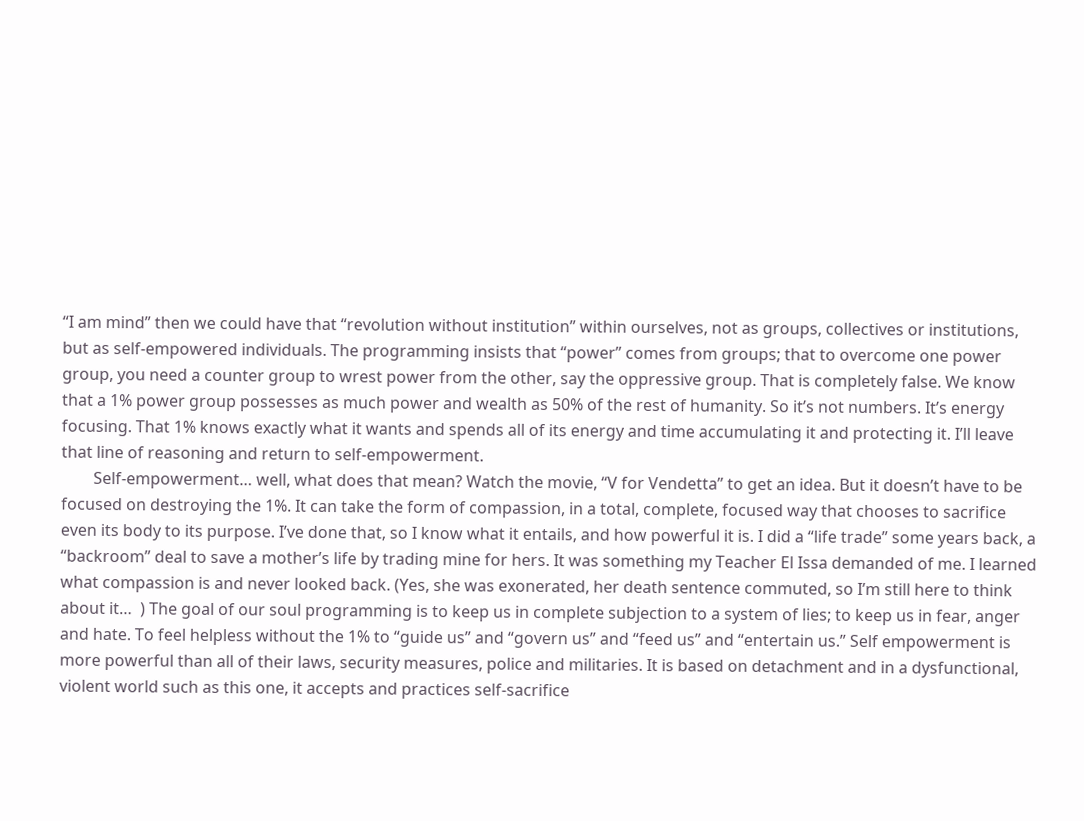“I am mind” then we could have that “revolution without institution” within ourselves, not as groups, collectives or institutions, but as self-empowered individuals. The programming insists that “power” comes from groups; that to overcome one power group, you need a counter group to wrest power from the other, say the oppressive group. That is completely false. We know that a 1% power group possesses as much power and wealth as 50% of the rest of humanity. So it’s not numbers. It’s energy focusing. That 1% knows exactly what it wants and spends all of its energy and time accumulating it and protecting it. I’ll leave that line of reasoning and return to self-empowerment.
        Self-empowerment… well, what does that mean? Watch the movie, “V for Vendetta” to get an idea. But it doesn’t have to be focused on destroying the 1%. It can take the form of compassion, in a total, complete, focused way that chooses to sacrifice even its body to its purpose. I’ve done that, so I know what it entails, and how powerful it is. I did a “life trade” some years back, a “backroom” deal to save a mother’s life by trading mine for hers. It was something my Teacher El Issa demanded of me. I learned what compassion is and never looked back. (Yes, she was exonerated, her death sentence commuted, so I’m still here to think about it…  ) The goal of our soul programming is to keep us in complete subjection to a system of lies; to keep us in fear, anger and hate. To feel helpless without the 1% to “guide us” and “govern us” and “feed us” and “entertain us.” Self empowerment is more powerful than all of their laws, security measures, police and militaries. It is based on detachment and in a dysfunctional, violent world such as this one, it accepts and practices self-sacrifice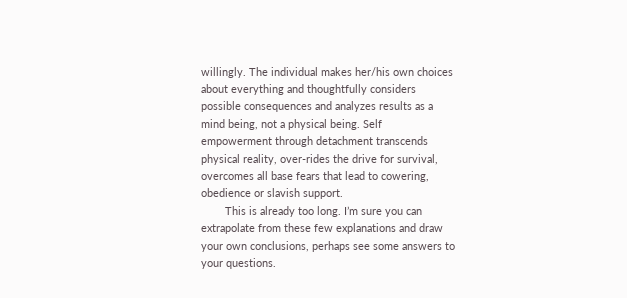willingly. The individual makes her/his own choices about everything and thoughtfully considers possible consequences and analyzes results as a mind being, not a physical being. Self empowerment through detachment transcends physical reality, over-rides the drive for survival, overcomes all base fears that lead to cowering, obedience or slavish support.
        This is already too long. I’m sure you can extrapolate from these few explanations and draw your own conclusions, perhaps see some answers to your questions.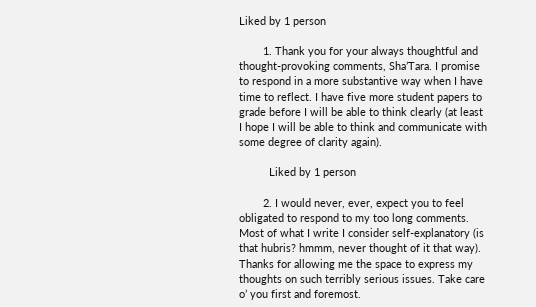Liked by 1 person

        1. Thank you for your always thoughtful and thought-provoking comments, Sha’Tara. I promise to respond in a more substantive way when I have time to reflect. I have five more student papers to grade before I will be able to think clearly (at least I hope I will be able to think and communicate with some degree of clarity again).

          Liked by 1 person

        2. I would never, ever, expect you to feel obligated to respond to my too long comments. Most of what I write I consider self-explanatory (is that hubris? hmmm, never thought of it that way). Thanks for allowing me the space to express my thoughts on such terribly serious issues. Take care o’ you first and foremost.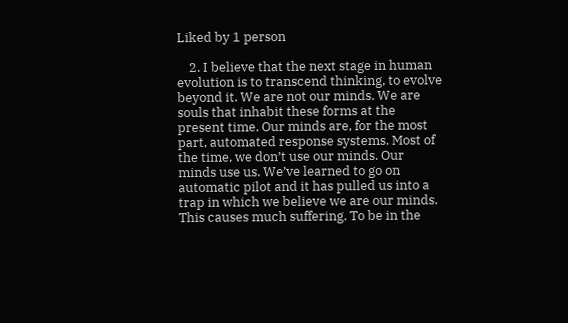Liked by 1 person

    2. I believe that the next stage in human evolution is to transcend thinking, to evolve beyond it. We are not our minds. We are souls that inhabit these forms at the present time. Our minds are, for the most part, automated response systems. Most of the time, we don’t use our minds. Our minds use us. We’ve learned to go on automatic pilot and it has pulled us into a trap in which we believe we are our minds. This causes much suffering. To be in the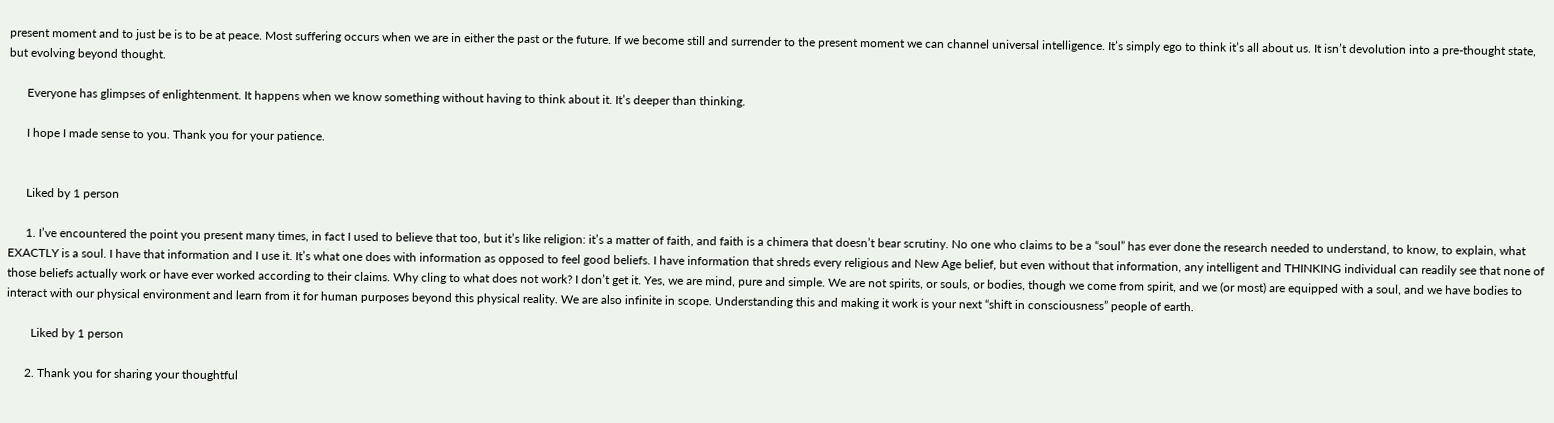present moment and to just be is to be at peace. Most suffering occurs when we are in either the past or the future. If we become still and surrender to the present moment we can channel universal intelligence. It’s simply ego to think it’s all about us. It isn’t devolution into a pre-thought state, but evolving beyond thought.

      Everyone has glimpses of enlightenment. It happens when we know something without having to think about it. It’s deeper than thinking.

      I hope I made sense to you. Thank you for your patience.


      Liked by 1 person

      1. I’ve encountered the point you present many times, in fact I used to believe that too, but it’s like religion: it’s a matter of faith, and faith is a chimera that doesn’t bear scrutiny. No one who claims to be a “soul” has ever done the research needed to understand, to know, to explain, what EXACTLY is a soul. I have that information and I use it. It’s what one does with information as opposed to feel good beliefs. I have information that shreds every religious and New Age belief, but even without that information, any intelligent and THINKING individual can readily see that none of those beliefs actually work or have ever worked according to their claims. Why cling to what does not work? I don’t get it. Yes, we are mind, pure and simple. We are not spirits, or souls, or bodies, though we come from spirit, and we (or most) are equipped with a soul, and we have bodies to interact with our physical environment and learn from it for human purposes beyond this physical reality. We are also infinite in scope. Understanding this and making it work is your next “shift in consciousness” people of earth.

        Liked by 1 person

      2. Thank you for sharing your thoughtful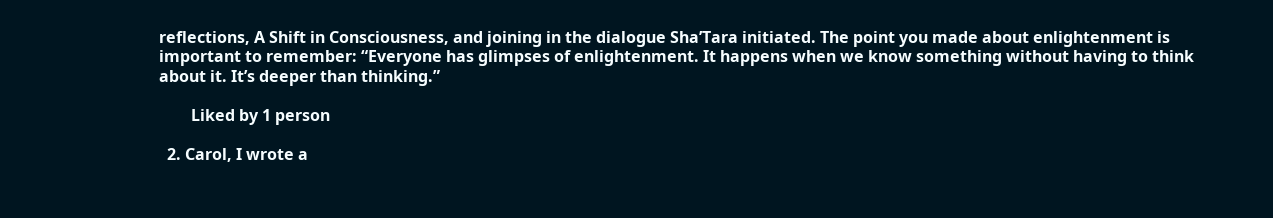reflections, A Shift in Consciousness, and joining in the dialogue Sha’Tara initiated. The point you made about enlightenment is important to remember: “Everyone has glimpses of enlightenment. It happens when we know something without having to think about it. It’s deeper than thinking.”

        Liked by 1 person

  2. Carol, I wrote a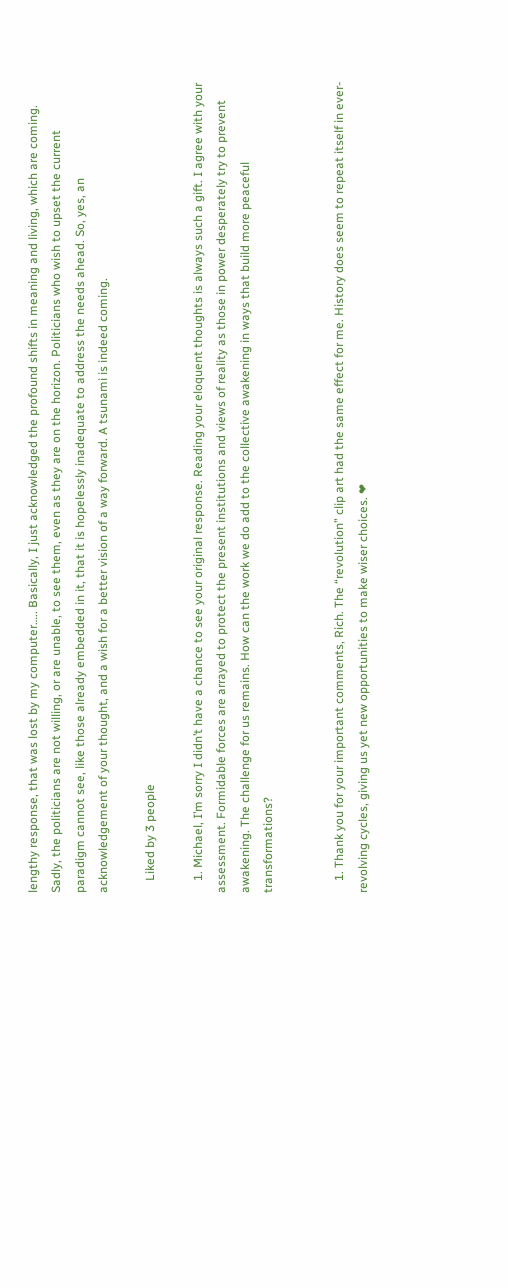lengthy response, that was lost by my computer….. Basically, I just acknowledged the profound shifts in meaning and living, which are coming. Sadly, the politicians are not willing, or are unable, to see them, even as they are on the horizon. Politicians who wish to upset the current paradigm cannot see, like those already embedded in it, that it is hopelessly inadequate to address the needs ahead. So, yes, an acknowledgement of your thought, and a wish for a better vision of a way forward. A tsunami is indeed coming.

    Liked by 3 people

    1. Michael, I’m sorry I didn’t have a chance to see your original response. Reading your eloquent thoughts is always such a gift. I agree with your assessment. Formidable forces are arrayed to protect the present institutions and views of reality as those in power desperately try to prevent awakening. The challenge for us remains. How can the work we do add to the collective awakening in ways that build more peaceful transformations?


    1. Thank you for your important comments, Rich. The “revolution” clip art had the same effect for me. History does seem to repeat itself in ever-revolving cycles, giving us yet new opportunities to make wiser choices. ❤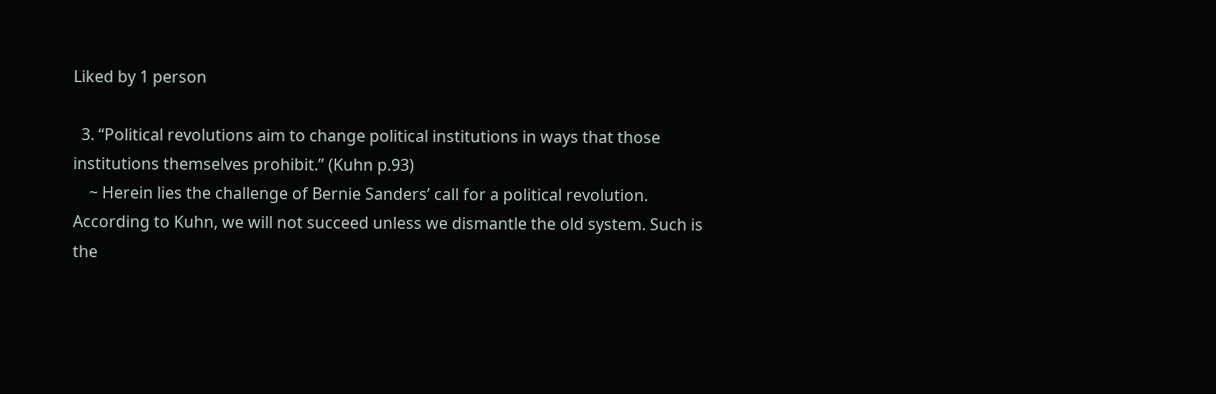Liked by 1 person

  3. “Political revolutions aim to change political institutions in ways that those institutions themselves prohibit.” (Kuhn p.93)
    ~ Herein lies the challenge of Bernie Sanders’ call for a political revolution. According to Kuhn, we will not succeed unless we dismantle the old system. Such is the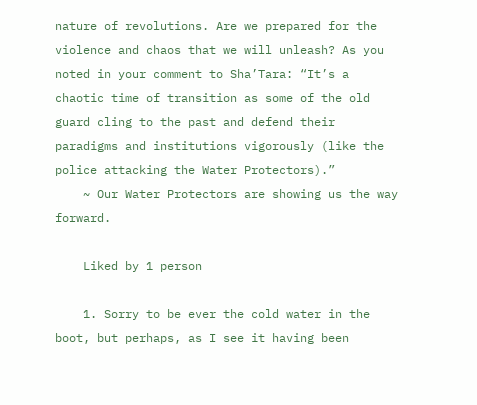nature of revolutions. Are we prepared for the violence and chaos that we will unleash? As you noted in your comment to Sha’Tara: “It’s a chaotic time of transition as some of the old guard cling to the past and defend their paradigms and institutions vigorously (like the police attacking the Water Protectors).”
    ~ Our Water Protectors are showing us the way forward.

    Liked by 1 person

    1. Sorry to be ever the cold water in the boot, but perhaps, as I see it having been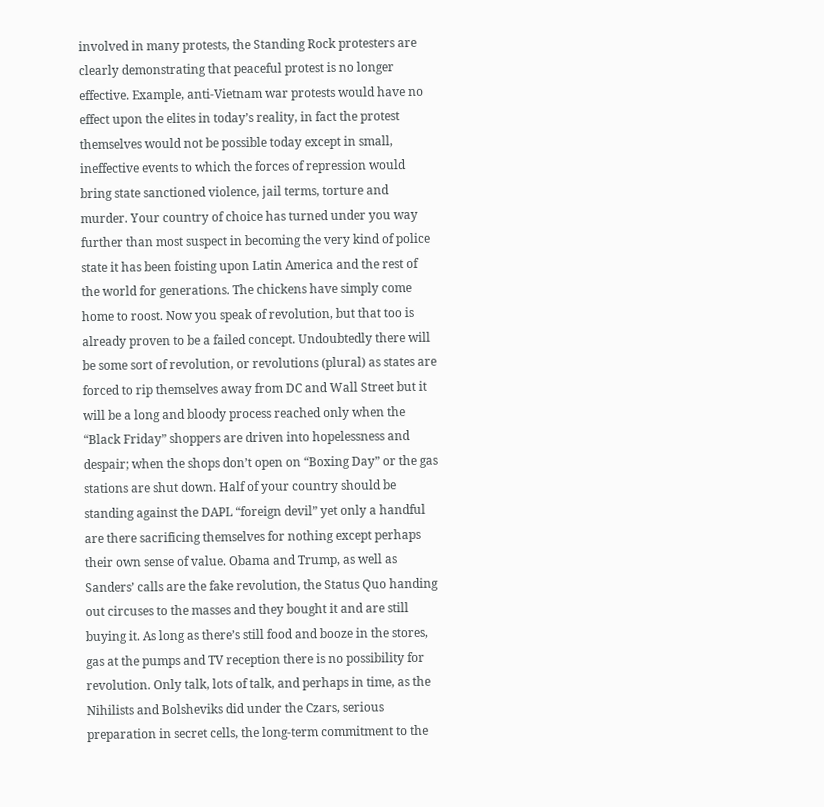involved in many protests, the Standing Rock protesters are clearly demonstrating that peaceful protest is no longer effective. Example, anti-Vietnam war protests would have no effect upon the elites in today’s reality, in fact the protest themselves would not be possible today except in small, ineffective events to which the forces of repression would bring state sanctioned violence, jail terms, torture and murder. Your country of choice has turned under you way further than most suspect in becoming the very kind of police state it has been foisting upon Latin America and the rest of the world for generations. The chickens have simply come home to roost. Now you speak of revolution, but that too is already proven to be a failed concept. Undoubtedly there will be some sort of revolution, or revolutions (plural) as states are forced to rip themselves away from DC and Wall Street but it will be a long and bloody process reached only when the “Black Friday” shoppers are driven into hopelessness and despair; when the shops don’t open on “Boxing Day” or the gas stations are shut down. Half of your country should be standing against the DAPL “foreign devil” yet only a handful are there sacrificing themselves for nothing except perhaps their own sense of value. Obama and Trump, as well as Sanders’ calls are the fake revolution, the Status Quo handing out circuses to the masses and they bought it and are still buying it. As long as there’s still food and booze in the stores, gas at the pumps and TV reception there is no possibility for revolution. Only talk, lots of talk, and perhaps in time, as the Nihilists and Bolsheviks did under the Czars, serious preparation in secret cells, the long-term commitment to the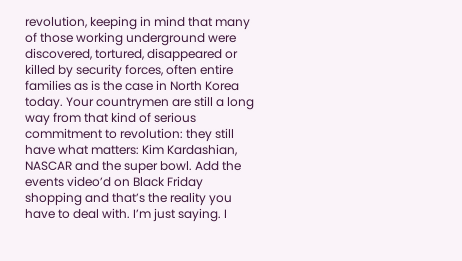revolution, keeping in mind that many of those working underground were discovered, tortured, disappeared or killed by security forces, often entire families as is the case in North Korea today. Your countrymen are still a long way from that kind of serious commitment to revolution: they still have what matters: Kim Kardashian, NASCAR and the super bowl. Add the events video’d on Black Friday shopping and that’s the reality you have to deal with. I’m just saying. I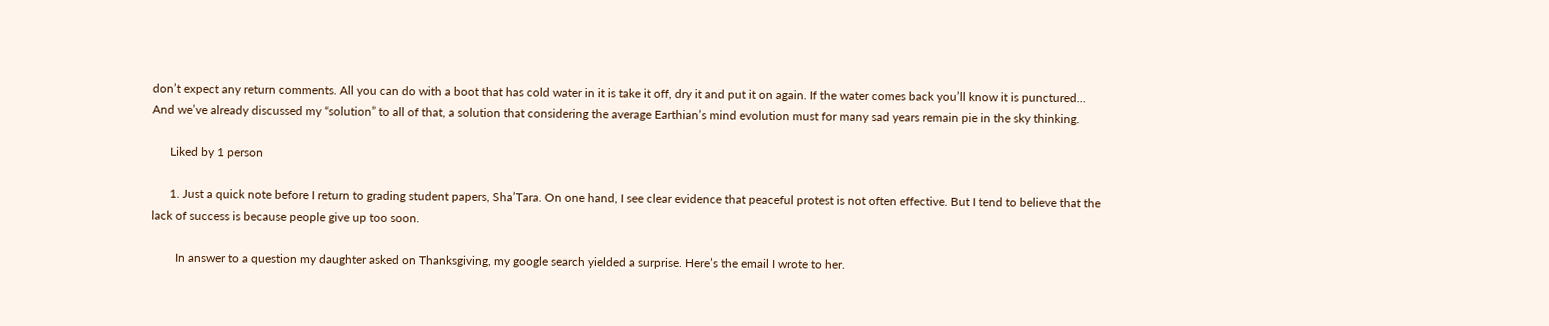don’t expect any return comments. All you can do with a boot that has cold water in it is take it off, dry it and put it on again. If the water comes back you’ll know it is punctured…  And we’ve already discussed my “solution” to all of that, a solution that considering the average Earthian’s mind evolution must for many sad years remain pie in the sky thinking.

      Liked by 1 person

      1. Just a quick note before I return to grading student papers, Sha’Tara. On one hand, I see clear evidence that peaceful protest is not often effective. But I tend to believe that the lack of success is because people give up too soon.

        In answer to a question my daughter asked on Thanksgiving, my google search yielded a surprise. Here’s the email I wrote to her.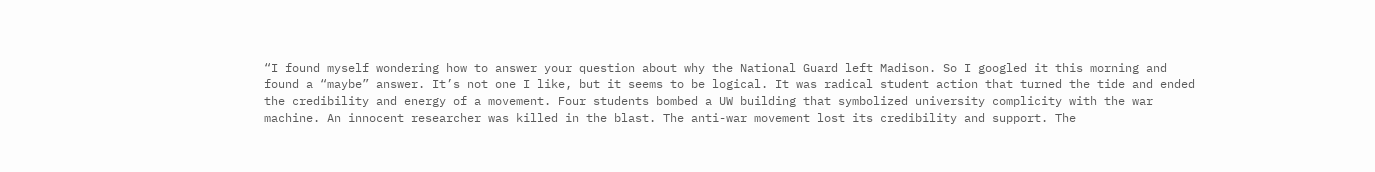“I found myself wondering how to answer your question about why the National Guard left Madison. So I googled it this morning and found a “maybe” answer. It’s not one I like, but it seems to be logical. It was radical student action that turned the tide and ended the credibility and energy of a movement. Four students bombed a UW building that symbolized university complicity with the war machine. An innocent researcher was killed in the blast. The anti-war movement lost its credibility and support. The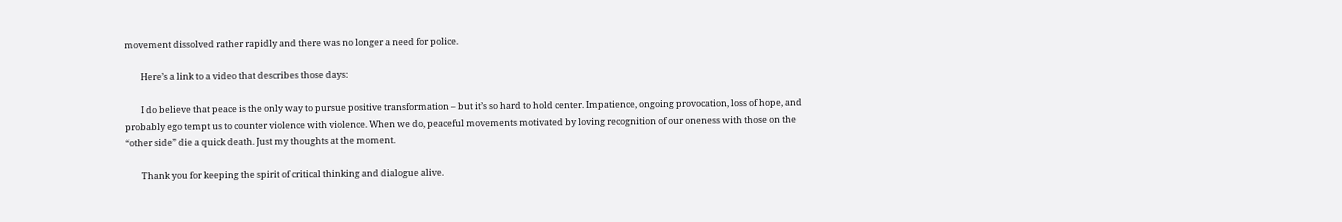movement dissolved rather rapidly and there was no longer a need for police.

        Here’s a link to a video that describes those days:

        I do believe that peace is the only way to pursue positive transformation – but it’s so hard to hold center. Impatience, ongoing provocation, loss of hope, and probably ego tempt us to counter violence with violence. When we do, peaceful movements motivated by loving recognition of our oneness with those on the “other side” die a quick death. Just my thoughts at the moment.

        Thank you for keeping the spirit of critical thinking and dialogue alive.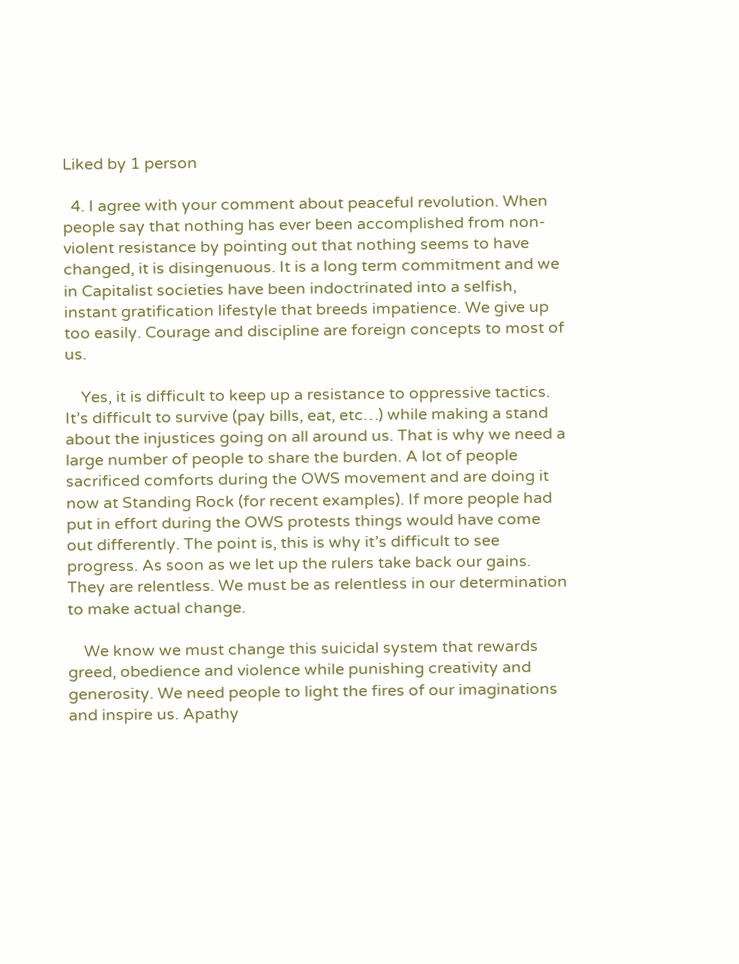Liked by 1 person

  4. I agree with your comment about peaceful revolution. When people say that nothing has ever been accomplished from non-violent resistance by pointing out that nothing seems to have changed, it is disingenuous. It is a long term commitment and we in Capitalist societies have been indoctrinated into a selfish, instant gratification lifestyle that breeds impatience. We give up too easily. Courage and discipline are foreign concepts to most of us.

    Yes, it is difficult to keep up a resistance to oppressive tactics. It’s difficult to survive (pay bills, eat, etc…) while making a stand about the injustices going on all around us. That is why we need a large number of people to share the burden. A lot of people sacrificed comforts during the OWS movement and are doing it now at Standing Rock (for recent examples). If more people had put in effort during the OWS protests things would have come out differently. The point is, this is why it’s difficult to see progress. As soon as we let up the rulers take back our gains. They are relentless. We must be as relentless in our determination to make actual change.

    We know we must change this suicidal system that rewards greed, obedience and violence while punishing creativity and generosity. We need people to light the fires of our imaginations and inspire us. Apathy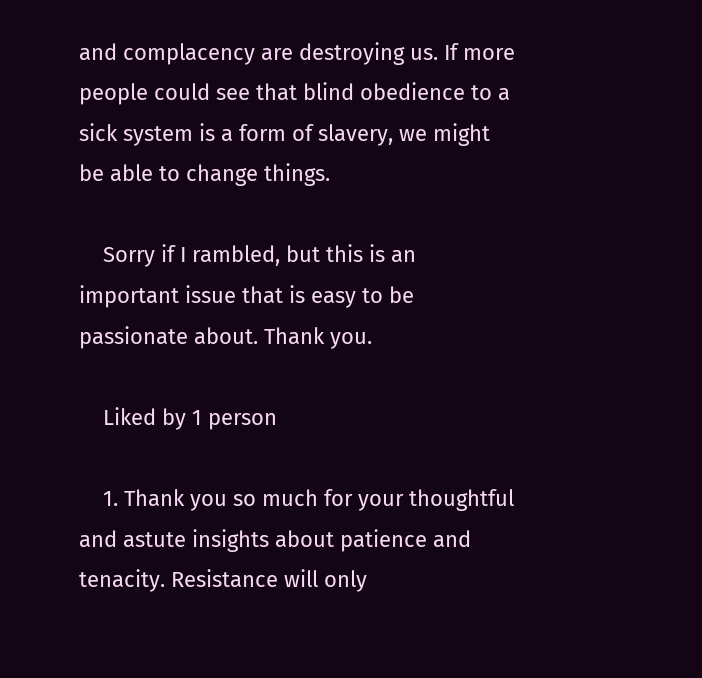and complacency are destroying us. If more people could see that blind obedience to a sick system is a form of slavery, we might be able to change things.

    Sorry if I rambled, but this is an important issue that is easy to be passionate about. Thank you.

    Liked by 1 person

    1. Thank you so much for your thoughtful and astute insights about patience and tenacity. Resistance will only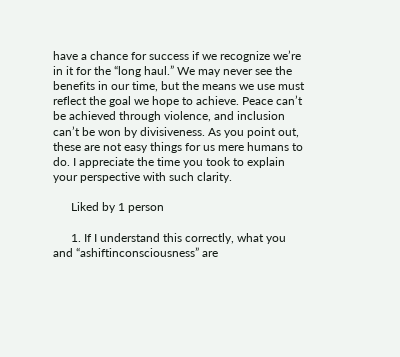have a chance for success if we recognize we’re in it for the “long haul.” We may never see the benefits in our time, but the means we use must reflect the goal we hope to achieve. Peace can’t be achieved through violence, and inclusion can’t be won by divisiveness. As you point out, these are not easy things for us mere humans to do. I appreciate the time you took to explain your perspective with such clarity.

      Liked by 1 person

      1. If I understand this correctly, what you and “ashiftinconsciousness” are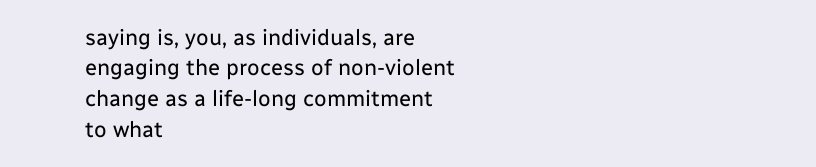saying is, you, as individuals, are engaging the process of non-violent change as a life-long commitment to what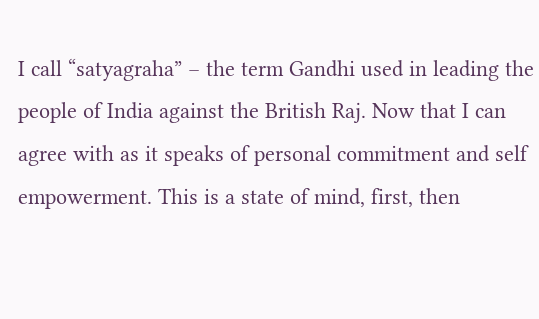I call “satyagraha” – the term Gandhi used in leading the people of India against the British Raj. Now that I can agree with as it speaks of personal commitment and self empowerment. This is a state of mind, first, then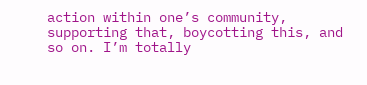action within one’s community, supporting that, boycotting this, and so on. I’m totally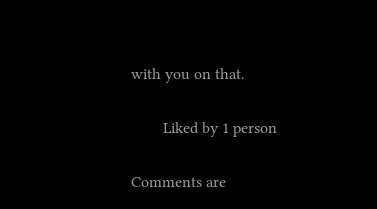with you on that.

        Liked by 1 person

Comments are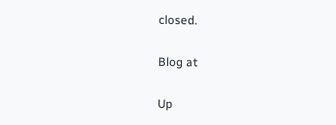closed.

Blog at

Up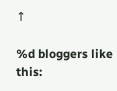↑

%d bloggers like this: